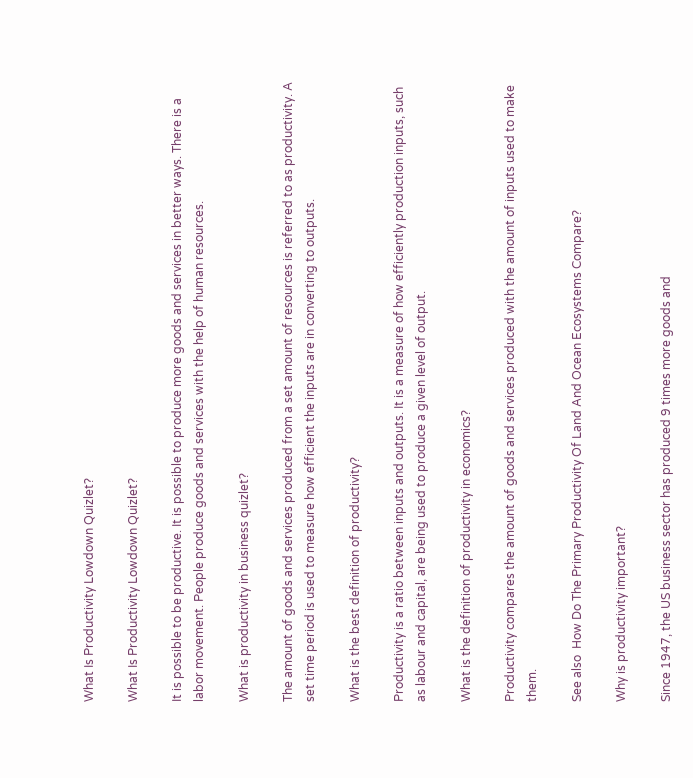What Is Productivity Lowdown Quizlet?

What Is Productivity Lowdown Quizlet?

It is possible to be productive. It is possible to produce more goods and services in better ways. There is a labor movement. People produce goods and services with the help of human resources.

What is productivity in business quizlet?

The amount of goods and services produced from a set amount of resources is referred to as productivity. A set time period is used to measure how efficient the inputs are in converting to outputs.

What is the best definition of productivity?

Productivity is a ratio between inputs and outputs. It is a measure of how efficiently production inputs, such as labour and capital, are being used to produce a given level of output.

What is the definition of productivity in economics?

Productivity compares the amount of goods and services produced with the amount of inputs used to make them.

See also  How Do The Primary Productivity Of Land And Ocean Ecosystems Compare?

Why is productivity important?

Since 1947, the US business sector has produced 9 times more goods and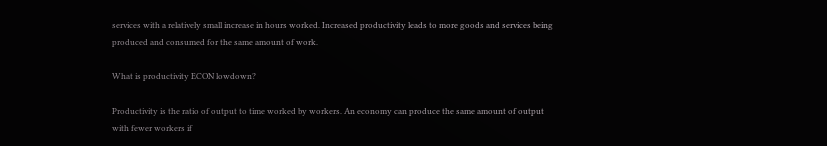services with a relatively small increase in hours worked. Increased productivity leads to more goods and services being produced and consumed for the same amount of work.

What is productivity ECON lowdown?

Productivity is the ratio of output to time worked by workers. An economy can produce the same amount of output with fewer workers if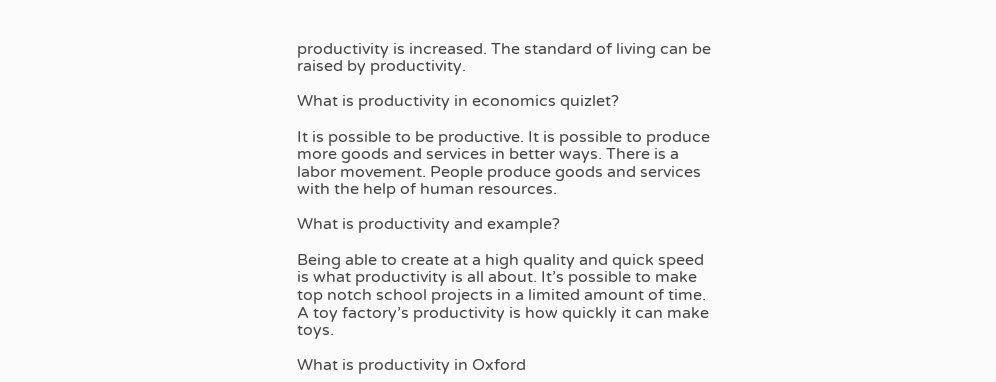productivity is increased. The standard of living can be raised by productivity.

What is productivity in economics quizlet?

It is possible to be productive. It is possible to produce more goods and services in better ways. There is a labor movement. People produce goods and services with the help of human resources.

What is productivity and example?

Being able to create at a high quality and quick speed is what productivity is all about. It’s possible to make top notch school projects in a limited amount of time. A toy factory’s productivity is how quickly it can make toys.

What is productivity in Oxford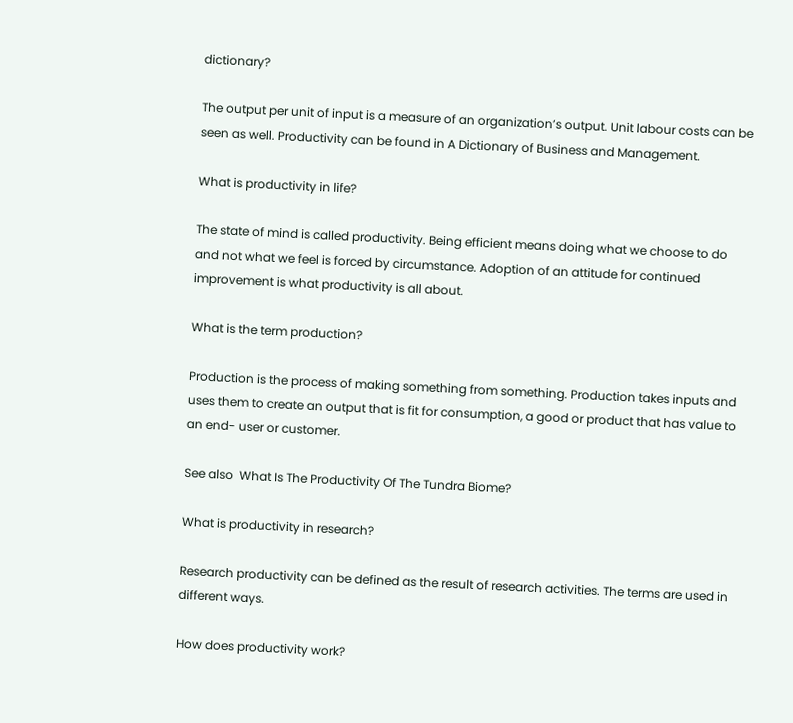dictionary?

The output per unit of input is a measure of an organization’s output. Unit labour costs can be seen as well. Productivity can be found in A Dictionary of Business and Management.

What is productivity in life?

The state of mind is called productivity. Being efficient means doing what we choose to do and not what we feel is forced by circumstance. Adoption of an attitude for continued improvement is what productivity is all about.

What is the term production?

Production is the process of making something from something. Production takes inputs and uses them to create an output that is fit for consumption, a good or product that has value to an end- user or customer.

See also  What Is The Productivity Of The Tundra Biome?

What is productivity in research?

Research productivity can be defined as the result of research activities. The terms are used in different ways.

How does productivity work?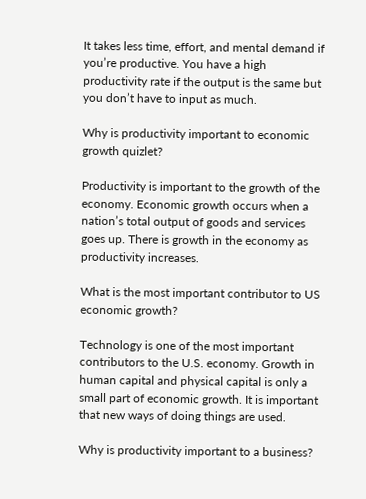It takes less time, effort, and mental demand if you’re productive. You have a high productivity rate if the output is the same but you don’t have to input as much.

Why is productivity important to economic growth quizlet?

Productivity is important to the growth of the economy. Economic growth occurs when a nation’s total output of goods and services goes up. There is growth in the economy as productivity increases.

What is the most important contributor to US economic growth?

Technology is one of the most important contributors to the U.S. economy. Growth in human capital and physical capital is only a small part of economic growth. It is important that new ways of doing things are used.

Why is productivity important to a business?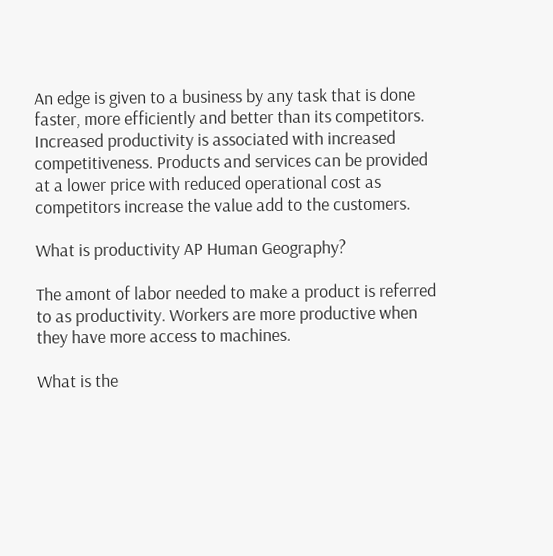An edge is given to a business by any task that is done faster, more efficiently and better than its competitors. Increased productivity is associated with increased competitiveness. Products and services can be provided at a lower price with reduced operational cost as competitors increase the value add to the customers.

What is productivity AP Human Geography?

The amont of labor needed to make a product is referred to as productivity. Workers are more productive when they have more access to machines.

What is the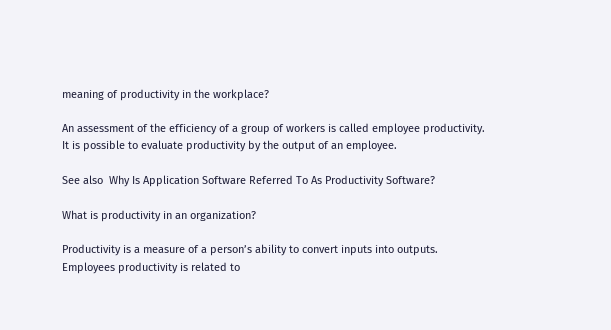meaning of productivity in the workplace?

An assessment of the efficiency of a group of workers is called employee productivity. It is possible to evaluate productivity by the output of an employee.

See also  Why Is Application Software Referred To As Productivity Software?

What is productivity in an organization?

Productivity is a measure of a person’s ability to convert inputs into outputs. Employees productivity is related to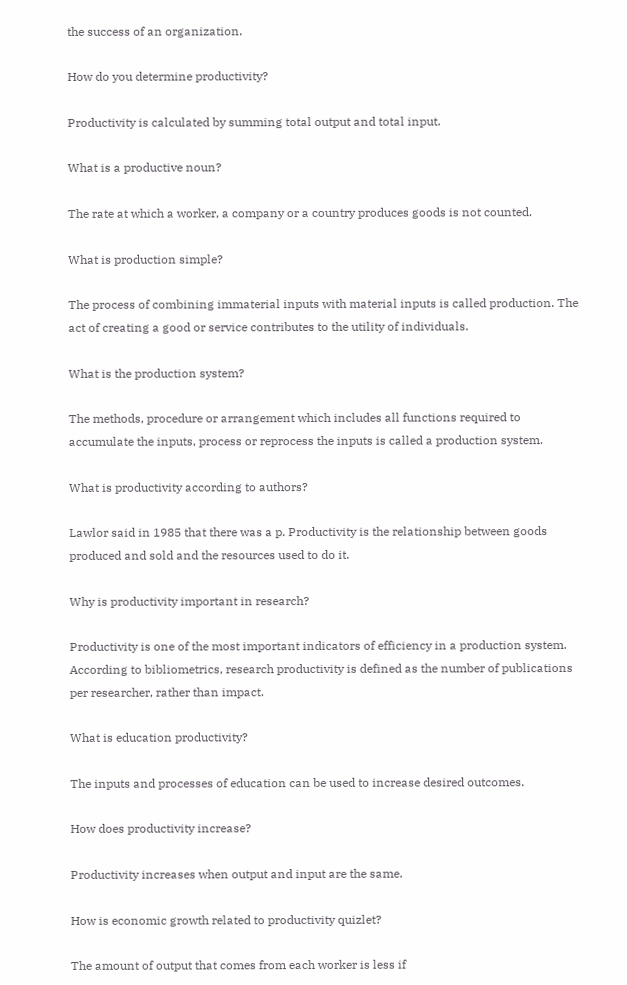the success of an organization.

How do you determine productivity?

Productivity is calculated by summing total output and total input.

What is a productive noun?

The rate at which a worker, a company or a country produces goods is not counted.

What is production simple?

The process of combining immaterial inputs with material inputs is called production. The act of creating a good or service contributes to the utility of individuals.

What is the production system?

The methods, procedure or arrangement which includes all functions required to accumulate the inputs, process or reprocess the inputs is called a production system.

What is productivity according to authors?

Lawlor said in 1985 that there was a p. Productivity is the relationship between goods produced and sold and the resources used to do it.

Why is productivity important in research?

Productivity is one of the most important indicators of efficiency in a production system. According to bibliometrics, research productivity is defined as the number of publications per researcher, rather than impact.

What is education productivity?

The inputs and processes of education can be used to increase desired outcomes.

How does productivity increase?

Productivity increases when output and input are the same.

How is economic growth related to productivity quizlet?

The amount of output that comes from each worker is less if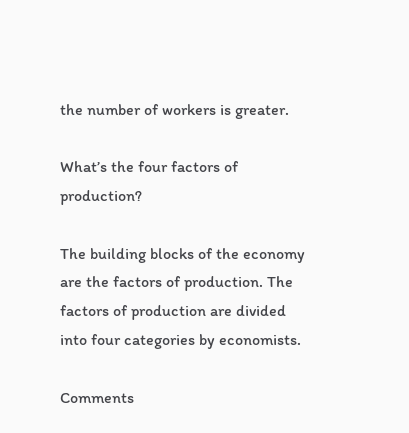the number of workers is greater.

What’s the four factors of production?

The building blocks of the economy are the factors of production. The factors of production are divided into four categories by economists.

Comments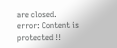are closed.
error: Content is protected !!